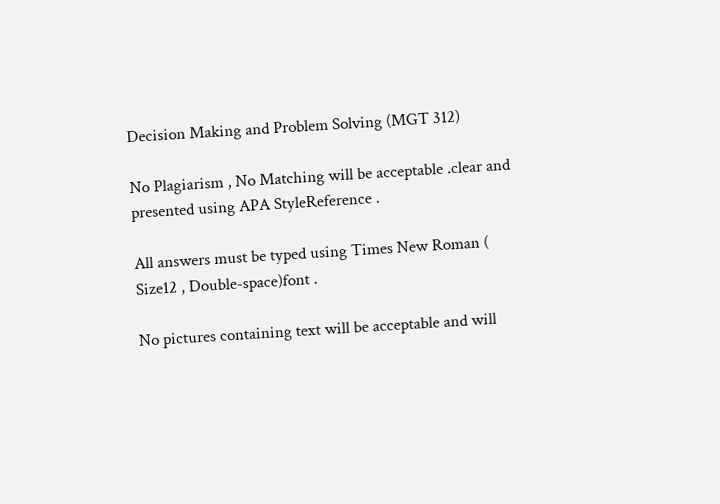Decision Making and Problem Solving (MGT 312)

No Plagiarism , No Matching will be acceptable .clear and presented using APA StyleReference .

All answers must be typed using Times New Roman ( Size12 , Double-space)font .

No pictures containing text will be acceptable and will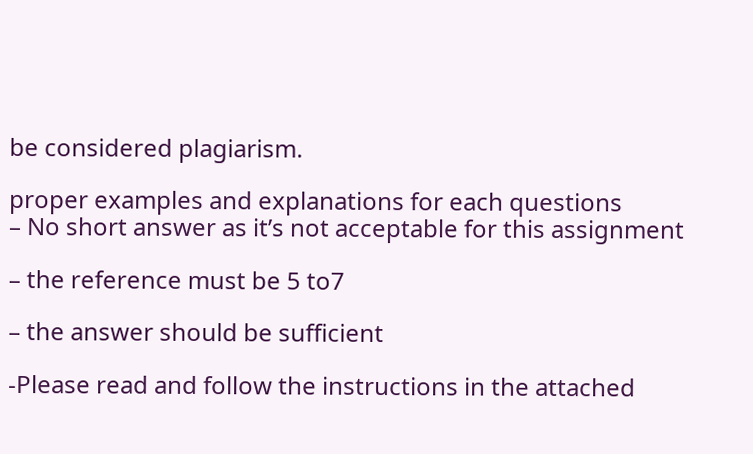be considered plagiarism.

proper examples and explanations for each questions
– No short answer as it’s not acceptable for this assignment

– the reference must be 5 to7

– the answer should be sufficient

-Please read and follow the instructions in the attached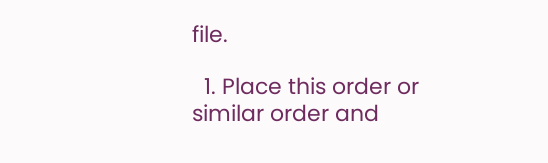file.

  1. Place this order or similar order and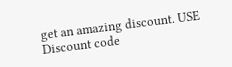get an amazing discount. USE Discount code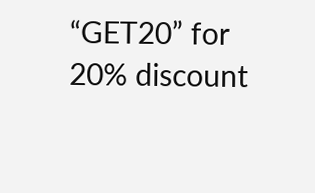“GET20” for 20% discount